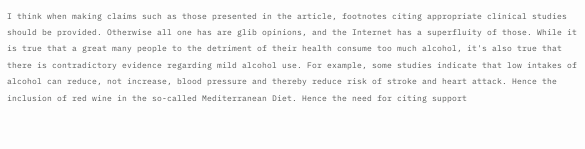I think when making claims such as those presented in the article, footnotes citing appropriate clinical studies should be provided. Otherwise all one has are glib opinions, and the Internet has a superfluity of those. While it is true that a great many people to the detriment of their health consume too much alcohol, it's also true that there is contradictory evidence regarding mild alcohol use. For example, some studies indicate that low intakes of alcohol can reduce, not increase, blood pressure and thereby reduce risk of stroke and heart attack. Hence the inclusion of red wine in the so-called Mediterranean Diet. Hence the need for citing support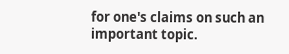for one's claims on such an important topic.